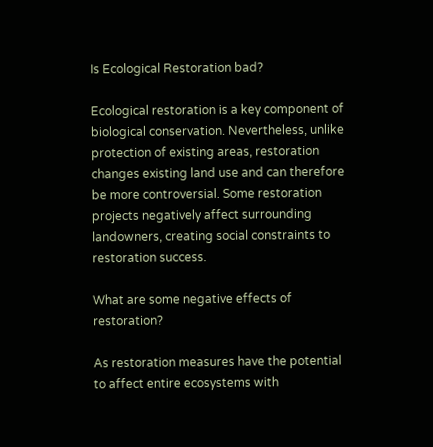Is Ecological Restoration bad?

Ecological restoration is a key component of biological conservation. Nevertheless, unlike protection of existing areas, restoration changes existing land use and can therefore be more controversial. Some restoration projects negatively affect surrounding landowners, creating social constraints to restoration success.

What are some negative effects of restoration?

As restoration measures have the potential to affect entire ecosystems with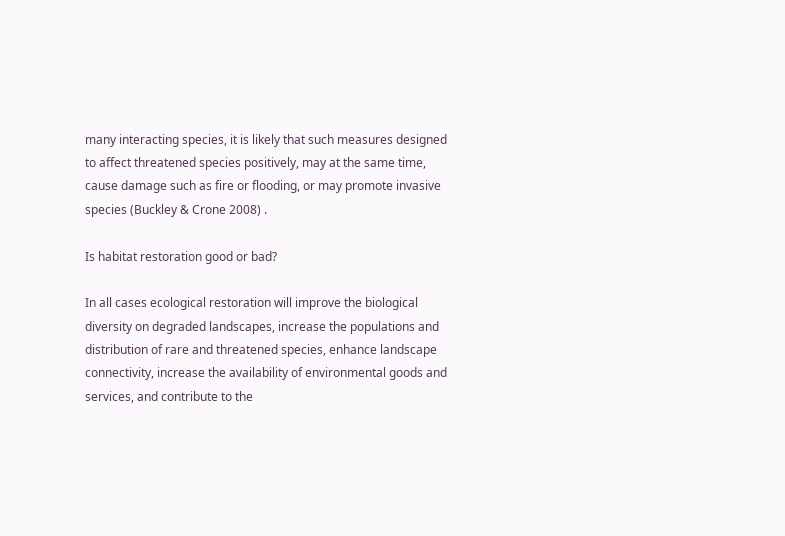many interacting species, it is likely that such measures designed to affect threatened species positively, may at the same time, cause damage such as fire or flooding, or may promote invasive species (Buckley & Crone 2008) .

Is habitat restoration good or bad?

In all cases ecological restoration will improve the biological diversity on degraded landscapes, increase the populations and distribution of rare and threatened species, enhance landscape connectivity, increase the availability of environmental goods and services, and contribute to the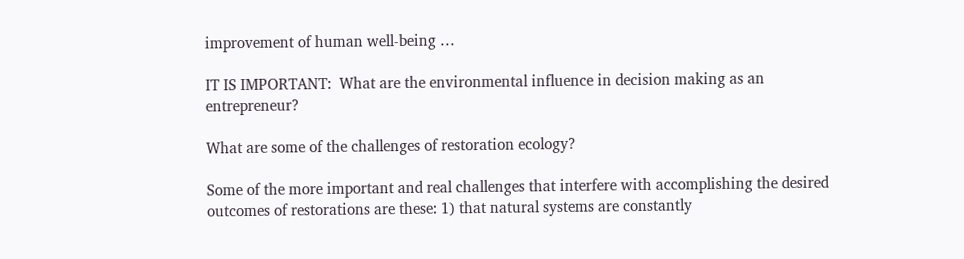improvement of human well-being …

IT IS IMPORTANT:  What are the environmental influence in decision making as an entrepreneur?

What are some of the challenges of restoration ecology?

Some of the more important and real challenges that interfere with accomplishing the desired outcomes of restorations are these: 1) that natural systems are constantly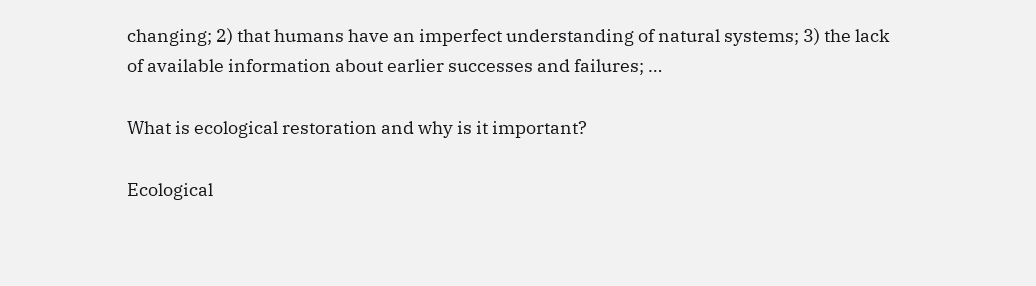changing; 2) that humans have an imperfect understanding of natural systems; 3) the lack of available information about earlier successes and failures; …

What is ecological restoration and why is it important?

Ecological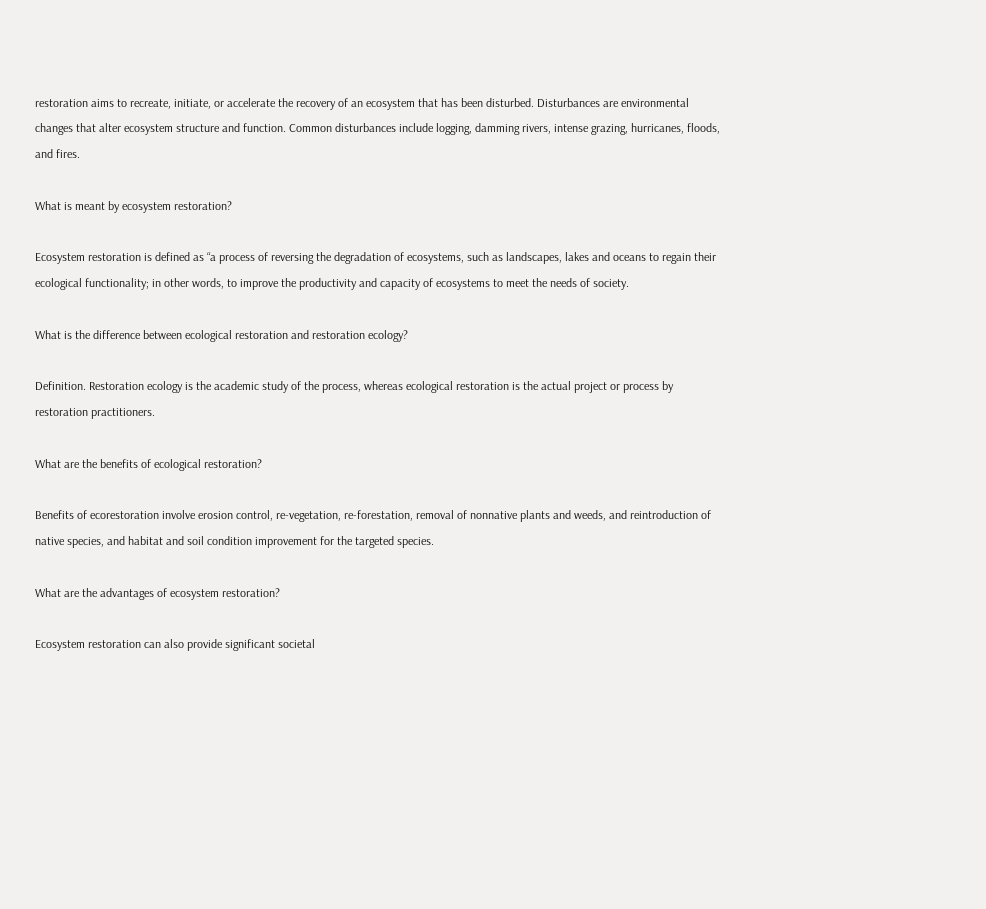restoration aims to recreate, initiate, or accelerate the recovery of an ecosystem that has been disturbed. Disturbances are environmental changes that alter ecosystem structure and function. Common disturbances include logging, damming rivers, intense grazing, hurricanes, floods, and fires.

What is meant by ecosystem restoration?

Ecosystem restoration is defined as “a process of reversing the degradation of ecosystems, such as landscapes, lakes and oceans to regain their ecological functionality; in other words, to improve the productivity and capacity of ecosystems to meet the needs of society.

What is the difference between ecological restoration and restoration ecology?

Definition. Restoration ecology is the academic study of the process, whereas ecological restoration is the actual project or process by restoration practitioners.

What are the benefits of ecological restoration?

Benefits of ecorestoration involve erosion control, re-vegetation, re-forestation, removal of nonnative plants and weeds, and reintroduction of native species, and habitat and soil condition improvement for the targeted species.

What are the advantages of ecosystem restoration?

Ecosystem restoration can also provide significant societal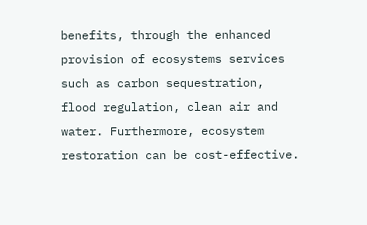benefits, through the enhanced provision of ecosystems services such as carbon sequestration, flood regulation, clean air and water. Furthermore, ecosystem restoration can be cost-effective.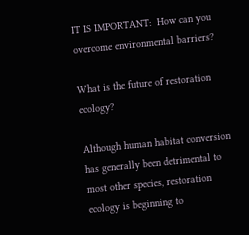IT IS IMPORTANT:  How can you overcome environmental barriers?

What is the future of restoration ecology?

Although human habitat conversion has generally been detrimental to most other species, restoration ecology is beginning to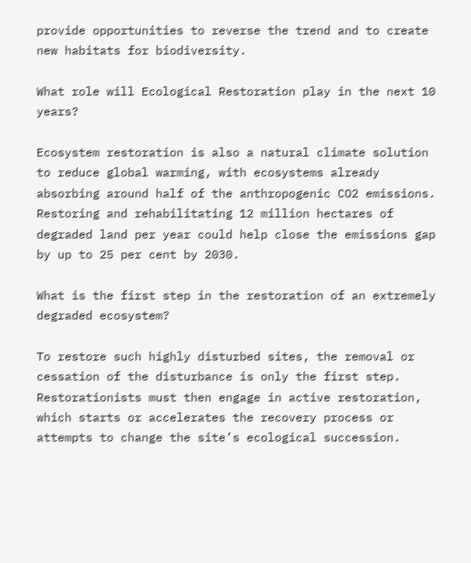provide opportunities to reverse the trend and to create new habitats for biodiversity.

What role will Ecological Restoration play in the next 10 years?

Ecosystem restoration is also a natural climate solution to reduce global warming, with ecosystems already absorbing around half of the anthropogenic CO2 emissions. Restoring and rehabilitating 12 million hectares of degraded land per year could help close the emissions gap by up to 25 per cent by 2030.

What is the first step in the restoration of an extremely degraded ecosystem?

To restore such highly disturbed sites, the removal or cessation of the disturbance is only the first step. Restorationists must then engage in active restoration, which starts or accelerates the recovery process or attempts to change the site’s ecological succession.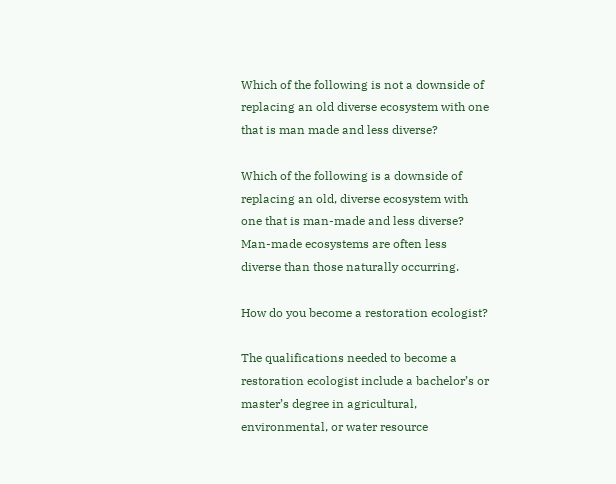Which of the following is not a downside of replacing an old diverse ecosystem with one that is man made and less diverse?

Which of the following is a downside of replacing an old, diverse ecosystem with one that is man-made and less diverse? Man-made ecosystems are often less diverse than those naturally occurring.

How do you become a restoration ecologist?

The qualifications needed to become a restoration ecologist include a bachelor’s or master’s degree in agricultural, environmental, or water resource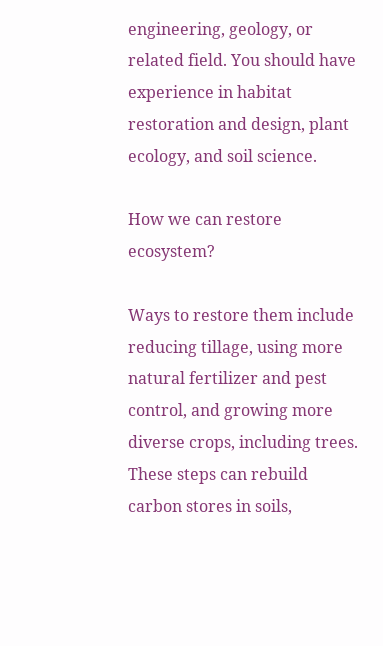engineering, geology, or related field. You should have experience in habitat restoration and design, plant ecology, and soil science.

How we can restore ecosystem?

Ways to restore them include reducing tillage, using more natural fertilizer and pest control, and growing more diverse crops, including trees. These steps can rebuild carbon stores in soils,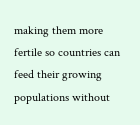making them more fertile so countries can feed their growing populations without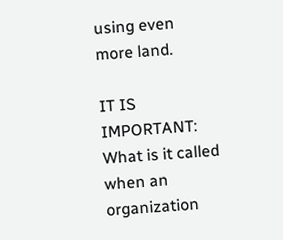using even more land.

IT IS IMPORTANT:  What is it called when an organization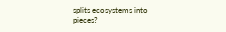splits ecosystems into pieces?